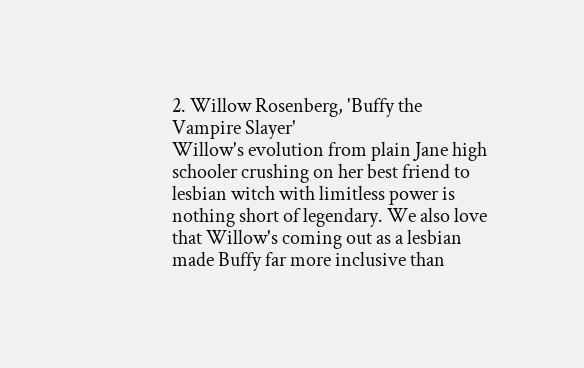2. Willow Rosenberg, 'Buffy the Vampire Slayer'
Willow's evolution from plain Jane high schooler crushing on her best friend to lesbian witch with limitless power is nothing short of legendary. We also love that Willow's coming out as a lesbian made Buffy far more inclusive than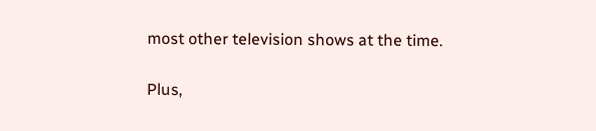most other television shows at the time.

Plus,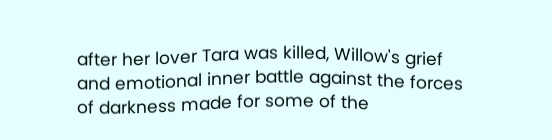after her lover Tara was killed, Willow's grief and emotional inner battle against the forces of darkness made for some of the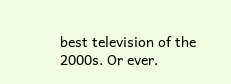best television of the 2000s. Or ever.